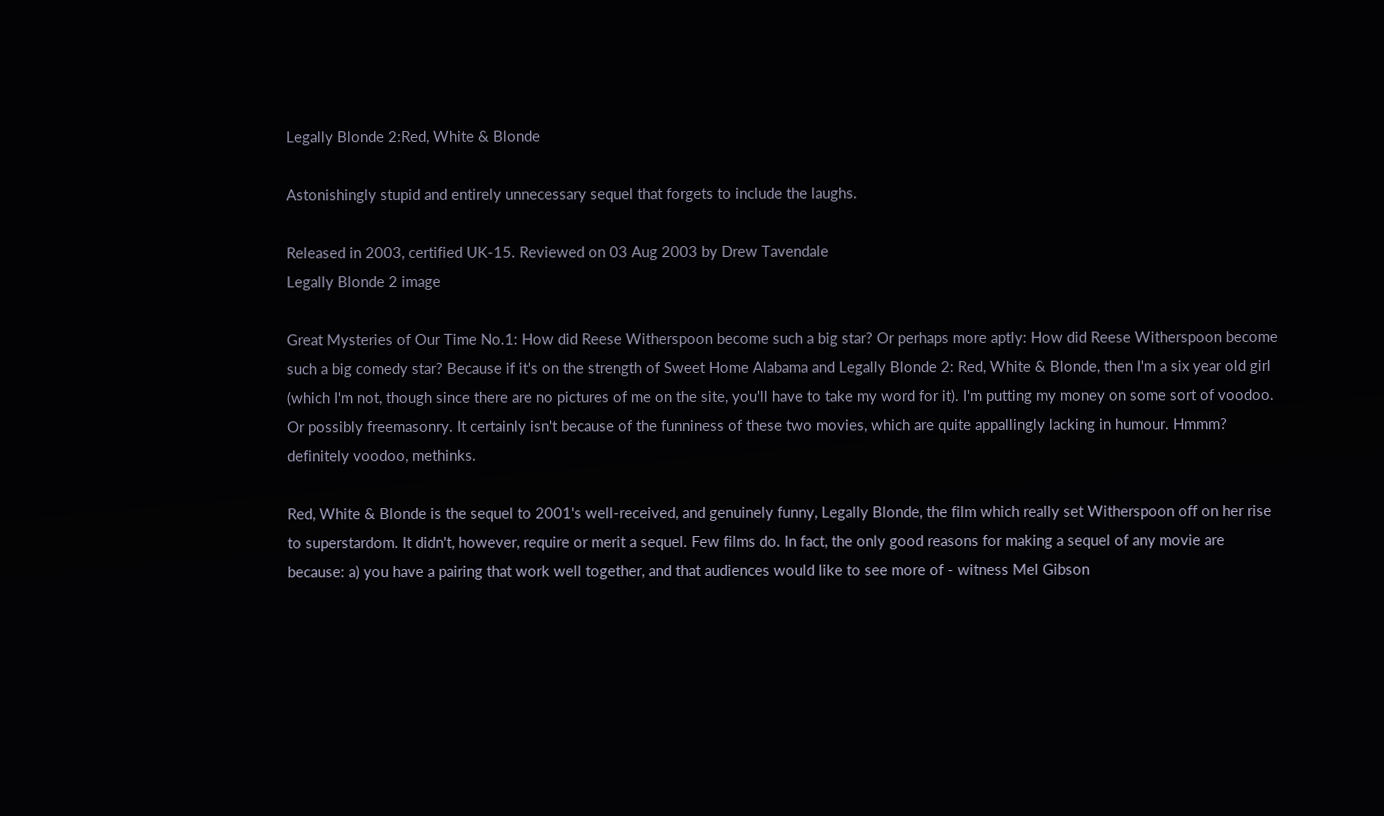Legally Blonde 2:Red, White & Blonde

Astonishingly stupid and entirely unnecessary sequel that forgets to include the laughs.

Released in 2003, certified UK-15. Reviewed on 03 Aug 2003 by Drew Tavendale
Legally Blonde 2 image

Great Mysteries of Our Time No.1: How did Reese Witherspoon become such a big star? Or perhaps more aptly: How did Reese Witherspoon become such a big comedy star? Because if it's on the strength of Sweet Home Alabama and Legally Blonde 2: Red, White & Blonde, then I'm a six year old girl (which I'm not, though since there are no pictures of me on the site, you'll have to take my word for it). I'm putting my money on some sort of voodoo. Or possibly freemasonry. It certainly isn't because of the funniness of these two movies, which are quite appallingly lacking in humour. Hmmm? definitely voodoo, methinks.

Red, White & Blonde is the sequel to 2001's well-received, and genuinely funny, Legally Blonde, the film which really set Witherspoon off on her rise to superstardom. It didn't, however, require or merit a sequel. Few films do. In fact, the only good reasons for making a sequel of any movie are because: a) you have a pairing that work well together, and that audiences would like to see more of - witness Mel Gibson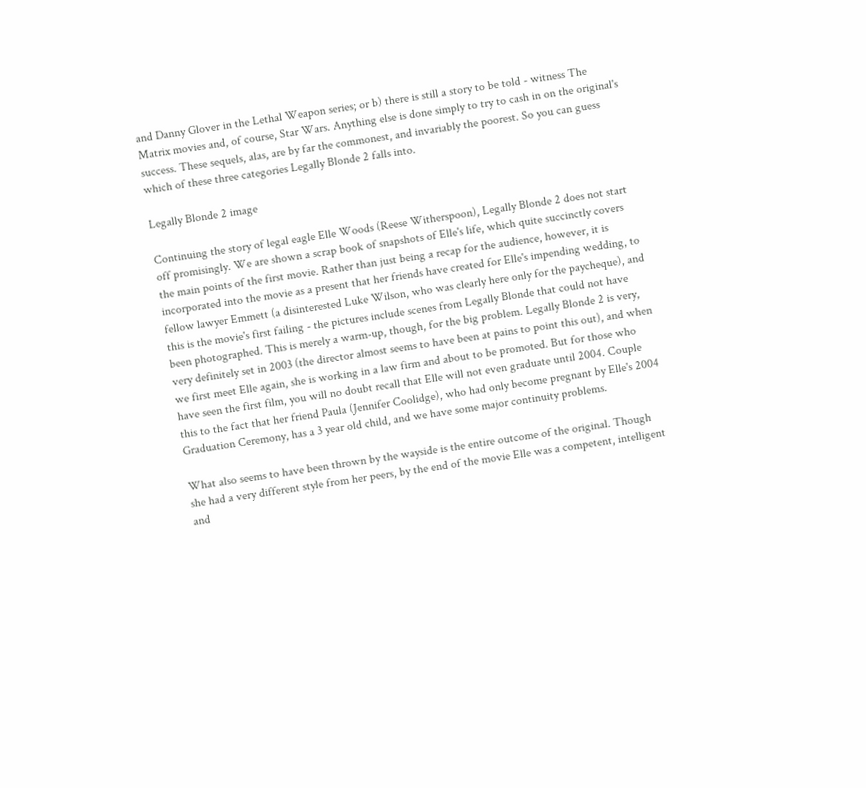and Danny Glover in the Lethal Weapon series; or b) there is still a story to be told - witness The Matrix movies and, of course, Star Wars. Anything else is done simply to try to cash in on the original's success. These sequels, alas, are by far the commonest, and invariably the poorest. So you can guess which of these three categories Legally Blonde 2 falls into.

Legally Blonde 2 image

Continuing the story of legal eagle Elle Woods (Reese Witherspoon), Legally Blonde 2 does not start off promisingly. We are shown a scrap book of snapshots of Elle's life, which quite succinctly covers the main points of the first movie. Rather than just being a recap for the audience, however, it is incorporated into the movie as a present that her friends have created for Elle's impending wedding, to fellow lawyer Emmett (a disinterested Luke Wilson, who was clearly here only for the paycheque), and this is the movie's first failing - the pictures include scenes from Legally Blonde that could not have been photographed. This is merely a warm-up, though, for the big problem. Legally Blonde 2 is very, very definitely set in 2003 (the director almost seems to have been at pains to point this out), and when we first meet Elle again, she is working in a law firm and about to be promoted. But for those who have seen the first film, you will no doubt recall that Elle will not even graduate until 2004. Couple this to the fact that her friend Paula (Jennifer Coolidge), who had only become pregnant by Elle's 2004 Graduation Ceremony, has a 3 year old child, and we have some major continuity problems.

What also seems to have been thrown by the wayside is the entire outcome of the original. Though she had a very different style from her peers, by the end of the movie Elle was a competent, intelligent and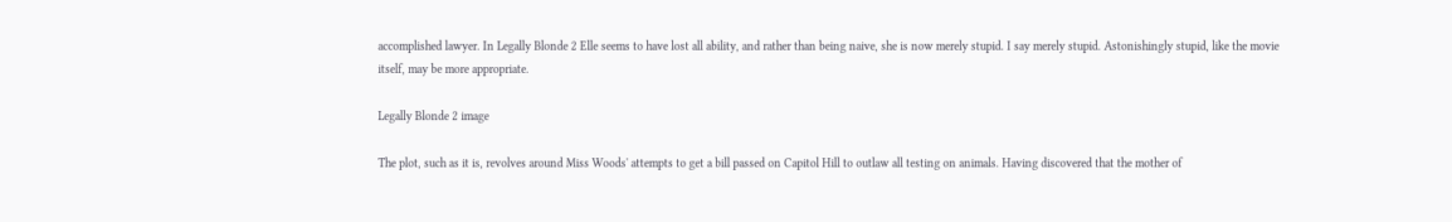accomplished lawyer. In Legally Blonde 2 Elle seems to have lost all ability, and rather than being naive, she is now merely stupid. I say merely stupid. Astonishingly stupid, like the movie itself, may be more appropriate.

Legally Blonde 2 image

The plot, such as it is, revolves around Miss Woods' attempts to get a bill passed on Capitol Hill to outlaw all testing on animals. Having discovered that the mother of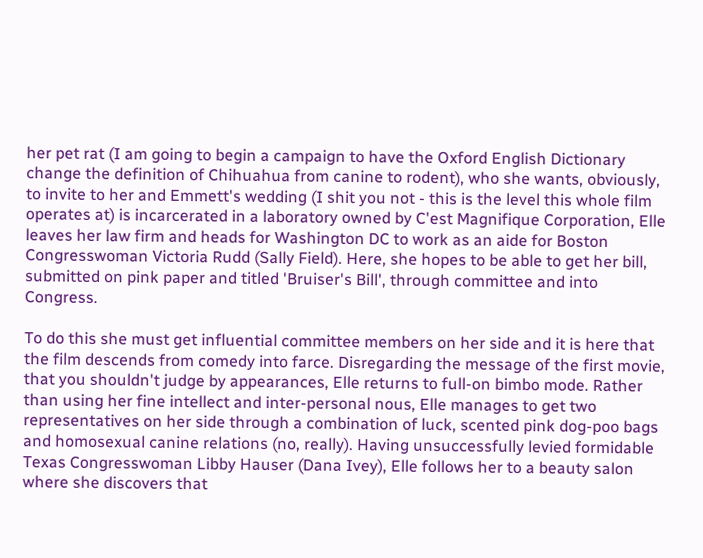her pet rat (I am going to begin a campaign to have the Oxford English Dictionary change the definition of Chihuahua from canine to rodent), who she wants, obviously, to invite to her and Emmett's wedding (I shit you not - this is the level this whole film operates at) is incarcerated in a laboratory owned by C'est Magnifique Corporation, Elle leaves her law firm and heads for Washington DC to work as an aide for Boston Congresswoman Victoria Rudd (Sally Field). Here, she hopes to be able to get her bill, submitted on pink paper and titled 'Bruiser's Bill', through committee and into Congress.

To do this she must get influential committee members on her side and it is here that the film descends from comedy into farce. Disregarding the message of the first movie, that you shouldn't judge by appearances, Elle returns to full-on bimbo mode. Rather than using her fine intellect and inter-personal nous, Elle manages to get two representatives on her side through a combination of luck, scented pink dog-poo bags and homosexual canine relations (no, really). Having unsuccessfully levied formidable Texas Congresswoman Libby Hauser (Dana Ivey), Elle follows her to a beauty salon where she discovers that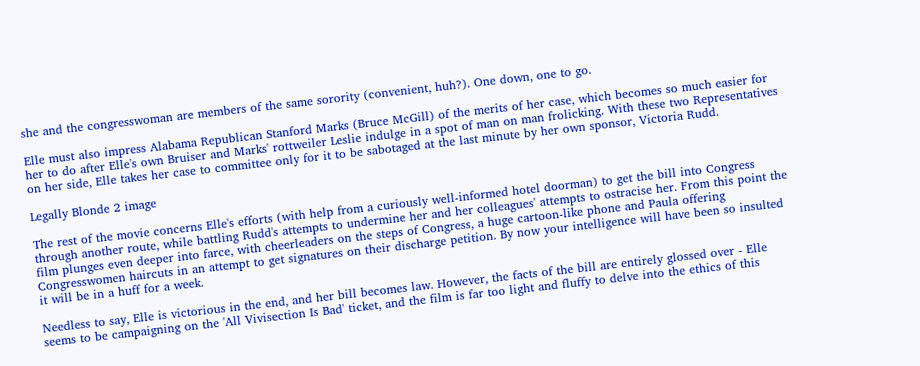she and the congresswoman are members of the same sorority (convenient, huh?). One down, one to go.

Elle must also impress Alabama Republican Stanford Marks (Bruce McGill) of the merits of her case, which becomes so much easier for her to do after Elle's own Bruiser and Marks' rottweiler Leslie indulge in a spot of man on man frolicking. With these two Representatives on her side, Elle takes her case to committee only for it to be sabotaged at the last minute by her own sponsor, Victoria Rudd.

Legally Blonde 2 image

The rest of the movie concerns Elle's efforts (with help from a curiously well-informed hotel doorman) to get the bill into Congress through another route, while battling Rudd's attempts to undermine her and her colleagues' attempts to ostracise her. From this point the film plunges even deeper into farce, with cheerleaders on the steps of Congress, a huge cartoon-like phone and Paula offering Congresswomen haircuts in an attempt to get signatures on their discharge petition. By now your intelligence will have been so insulted it will be in a huff for a week.

Needless to say, Elle is victorious in the end, and her bill becomes law. However, the facts of the bill are entirely glossed over - Elle seems to be campaigning on the 'All Vivisection Is Bad' ticket, and the film is far too light and fluffy to delve into the ethics of this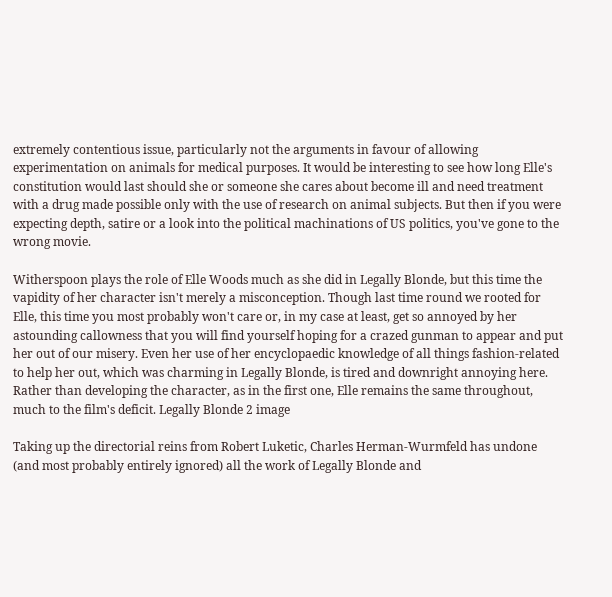extremely contentious issue, particularly not the arguments in favour of allowing experimentation on animals for medical purposes. It would be interesting to see how long Elle's constitution would last should she or someone she cares about become ill and need treatment with a drug made possible only with the use of research on animal subjects. But then if you were expecting depth, satire or a look into the political machinations of US politics, you've gone to the wrong movie.

Witherspoon plays the role of Elle Woods much as she did in Legally Blonde, but this time the vapidity of her character isn't merely a misconception. Though last time round we rooted for Elle, this time you most probably won't care or, in my case at least, get so annoyed by her astounding callowness that you will find yourself hoping for a crazed gunman to appear and put her out of our misery. Even her use of her encyclopaedic knowledge of all things fashion-related to help her out, which was charming in Legally Blonde, is tired and downright annoying here. Rather than developing the character, as in the first one, Elle remains the same throughout, much to the film's deficit. Legally Blonde 2 image

Taking up the directorial reins from Robert Luketic, Charles Herman-Wurmfeld has undone (and most probably entirely ignored) all the work of Legally Blonde and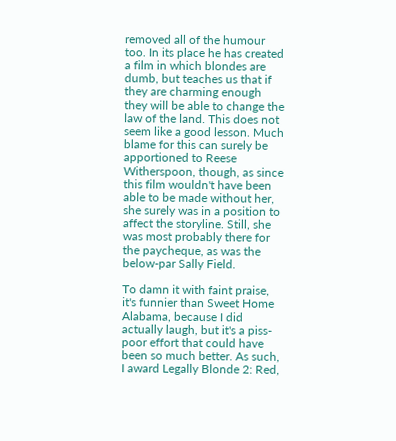removed all of the humour too. In its place he has created a film in which blondes are dumb, but teaches us that if they are charming enough they will be able to change the law of the land. This does not seem like a good lesson. Much blame for this can surely be apportioned to Reese Witherspoon, though, as since this film wouldn't have been able to be made without her, she surely was in a position to affect the storyline. Still, she was most probably there for the paycheque, as was the below-par Sally Field.

To damn it with faint praise, it's funnier than Sweet Home Alabama, because I did actually laugh, but it's a piss-poor effort that could have been so much better. As such, I award Legally Blonde 2: Red,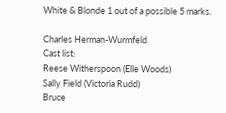White & Blonde 1 out of a possible 5 marks.

Charles Herman-Wurmfeld
Cast list:
Reese Witherspoon (Elle Woods)
Sally Field (Victoria Rudd)
Bruce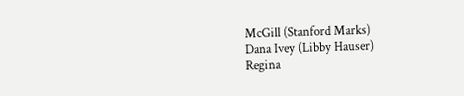McGill (Stanford Marks)
Dana Ivey (Libby Hauser)
Regina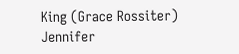King (Grace Rossiter)
Jennifer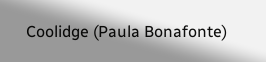Coolidge (Paula Bonafonte)